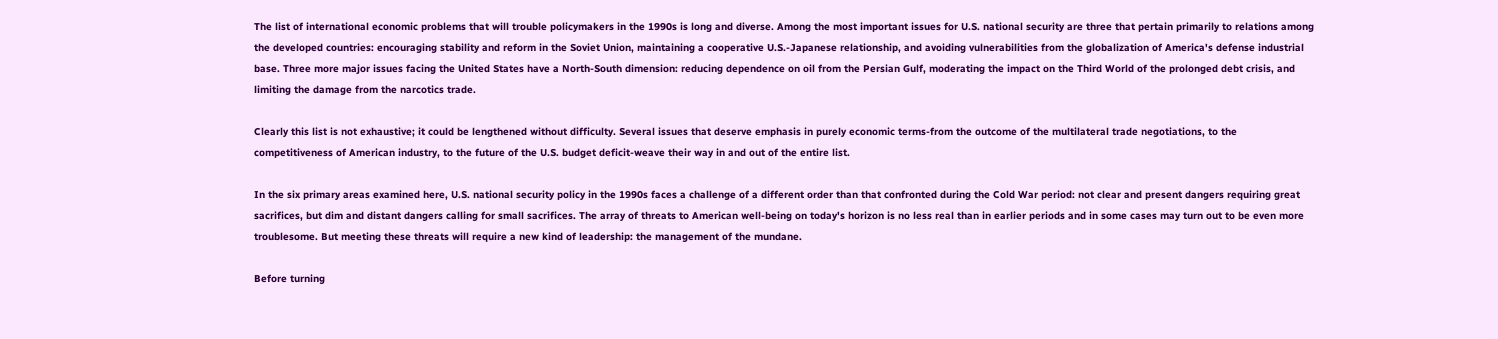The list of international economic problems that will trouble policymakers in the 1990s is long and diverse. Among the most important issues for U.S. national security are three that pertain primarily to relations among the developed countries: encouraging stability and reform in the Soviet Union, maintaining a cooperative U.S.-Japanese relationship, and avoiding vulnerabilities from the globalization of America's defense industrial base. Three more major issues facing the United States have a North-South dimension: reducing dependence on oil from the Persian Gulf, moderating the impact on the Third World of the prolonged debt crisis, and limiting the damage from the narcotics trade.

Clearly this list is not exhaustive; it could be lengthened without difficulty. Several issues that deserve emphasis in purely economic terms-from the outcome of the multilateral trade negotiations, to the competitiveness of American industry, to the future of the U.S. budget deficit-weave their way in and out of the entire list.

In the six primary areas examined here, U.S. national security policy in the 1990s faces a challenge of a different order than that confronted during the Cold War period: not clear and present dangers requiring great sacrifices, but dim and distant dangers calling for small sacrifices. The array of threats to American well-being on today's horizon is no less real than in earlier periods and in some cases may turn out to be even more troublesome. But meeting these threats will require a new kind of leadership: the management of the mundane.

Before turning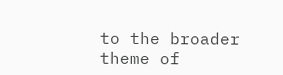to the broader theme of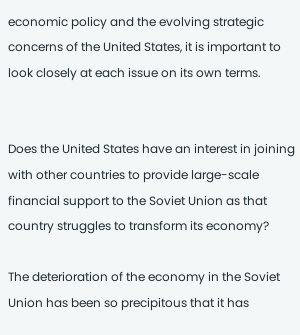economic policy and the evolving strategic concerns of the United States, it is important to look closely at each issue on its own terms.


Does the United States have an interest in joining with other countries to provide large-scale financial support to the Soviet Union as that country struggles to transform its economy?

The deterioration of the economy in the Soviet Union has been so precipitous that it has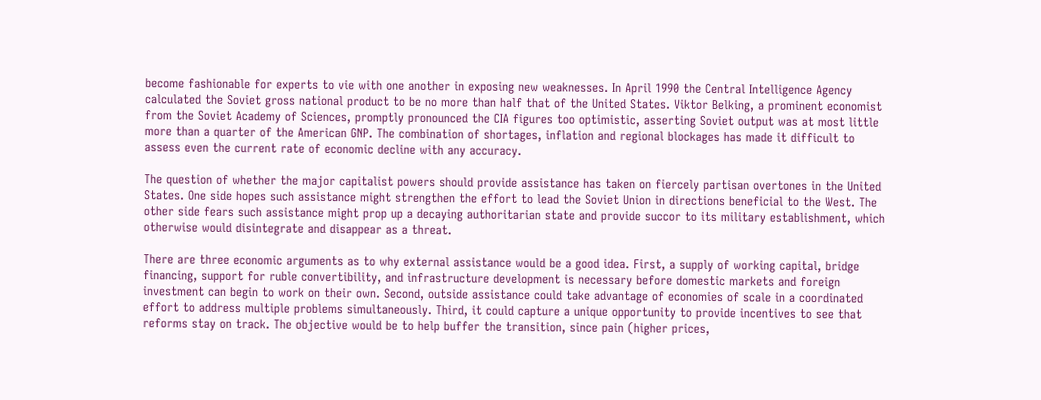become fashionable for experts to vie with one another in exposing new weaknesses. In April 1990 the Central Intelligence Agency calculated the Soviet gross national product to be no more than half that of the United States. Viktor Belking, a prominent economist from the Soviet Academy of Sciences, promptly pronounced the CIA figures too optimistic, asserting Soviet output was at most little more than a quarter of the American GNP. The combination of shortages, inflation and regional blockages has made it difficult to assess even the current rate of economic decline with any accuracy.

The question of whether the major capitalist powers should provide assistance has taken on fiercely partisan overtones in the United States. One side hopes such assistance might strengthen the effort to lead the Soviet Union in directions beneficial to the West. The other side fears such assistance might prop up a decaying authoritarian state and provide succor to its military establishment, which otherwise would disintegrate and disappear as a threat.

There are three economic arguments as to why external assistance would be a good idea. First, a supply of working capital, bridge financing, support for ruble convertibility, and infrastructure development is necessary before domestic markets and foreign investment can begin to work on their own. Second, outside assistance could take advantage of economies of scale in a coordinated effort to address multiple problems simultaneously. Third, it could capture a unique opportunity to provide incentives to see that reforms stay on track. The objective would be to help buffer the transition, since pain (higher prices,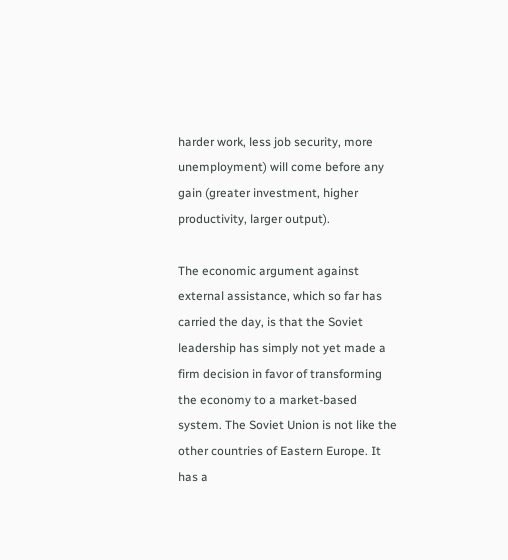harder work, less job security, more unemployment) will come before any gain (greater investment, higher productivity, larger output).

The economic argument against external assistance, which so far has carried the day, is that the Soviet leadership has simply not yet made a firm decision in favor of transforming the economy to a market-based system. The Soviet Union is not like the other countries of Eastern Europe. It has a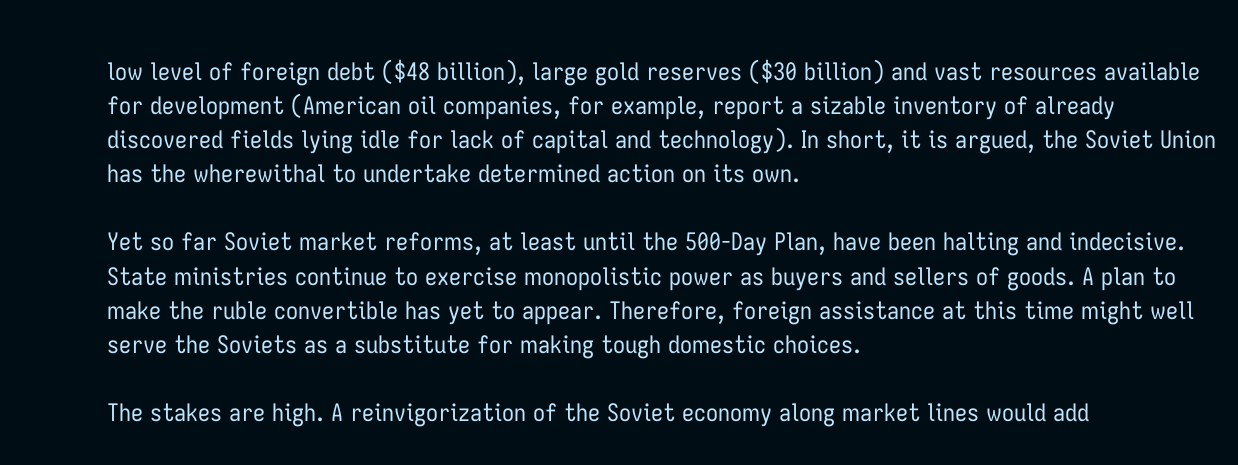low level of foreign debt ($48 billion), large gold reserves ($30 billion) and vast resources available for development (American oil companies, for example, report a sizable inventory of already discovered fields lying idle for lack of capital and technology). In short, it is argued, the Soviet Union has the wherewithal to undertake determined action on its own.

Yet so far Soviet market reforms, at least until the 500-Day Plan, have been halting and indecisive. State ministries continue to exercise monopolistic power as buyers and sellers of goods. A plan to make the ruble convertible has yet to appear. Therefore, foreign assistance at this time might well serve the Soviets as a substitute for making tough domestic choices.

The stakes are high. A reinvigorization of the Soviet economy along market lines would add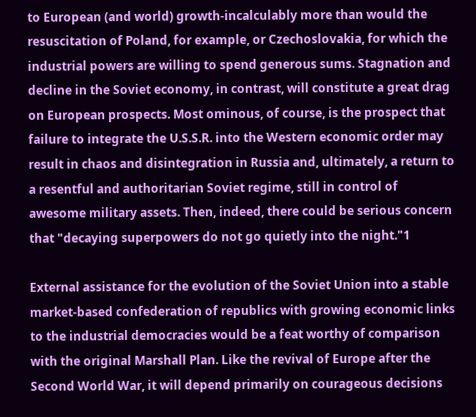to European (and world) growth-incalculably more than would the resuscitation of Poland, for example, or Czechoslovakia, for which the industrial powers are willing to spend generous sums. Stagnation and decline in the Soviet economy, in contrast, will constitute a great drag on European prospects. Most ominous, of course, is the prospect that failure to integrate the U.S.S.R. into the Western economic order may result in chaos and disintegration in Russia and, ultimately, a return to a resentful and authoritarian Soviet regime, still in control of awesome military assets. Then, indeed, there could be serious concern that "decaying superpowers do not go quietly into the night."1

External assistance for the evolution of the Soviet Union into a stable market-based confederation of republics with growing economic links to the industrial democracies would be a feat worthy of comparison with the original Marshall Plan. Like the revival of Europe after the Second World War, it will depend primarily on courageous decisions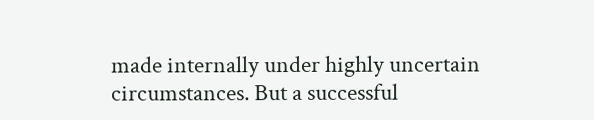made internally under highly uncertain circumstances. But a successful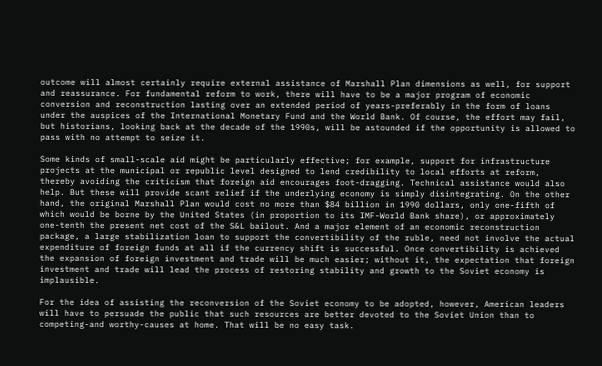outcome will almost certainly require external assistance of Marshall Plan dimensions as well, for support and reassurance. For fundamental reform to work, there will have to be a major program of economic conversion and reconstruction lasting over an extended period of years-preferably in the form of loans under the auspices of the International Monetary Fund and the World Bank. Of course, the effort may fail, but historians, looking back at the decade of the 1990s, will be astounded if the opportunity is allowed to pass with no attempt to seize it.

Some kinds of small-scale aid might be particularly effective; for example, support for infrastructure projects at the municipal or republic level designed to lend credibility to local efforts at reform, thereby avoiding the criticism that foreign aid encourages foot-dragging. Technical assistance would also help. But these will provide scant relief if the underlying economy is simply disintegrating. On the other hand, the original Marshall Plan would cost no more than $84 billion in 1990 dollars, only one-fifth of which would be borne by the United States (in proportion to its IMF-World Bank share), or approximately one-tenth the present net cost of the S&L bailout. And a major element of an economic reconstruction package, a large stabilization loan to support the convertibility of the ruble, need not involve the actual expenditure of foreign funds at all if the currency shift is successful. Once convertibility is achieved the expansion of foreign investment and trade will be much easier; without it, the expectation that foreign investment and trade will lead the process of restoring stability and growth to the Soviet economy is implausible.

For the idea of assisting the reconversion of the Soviet economy to be adopted, however, American leaders will have to persuade the public that such resources are better devoted to the Soviet Union than to competing-and worthy-causes at home. That will be no easy task.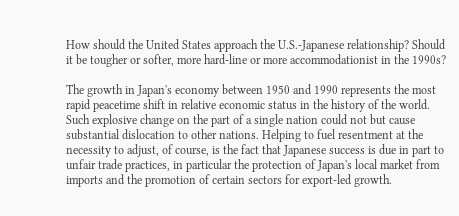How should the United States approach the U.S.-Japanese relationship? Should it be tougher or softer, more hard-line or more accommodationist in the 1990s?

The growth in Japan's economy between 1950 and 1990 represents the most rapid peacetime shift in relative economic status in the history of the world. Such explosive change on the part of a single nation could not but cause substantial dislocation to other nations. Helping to fuel resentment at the necessity to adjust, of course, is the fact that Japanese success is due in part to unfair trade practices, in particular the protection of Japan's local market from imports and the promotion of certain sectors for export-led growth.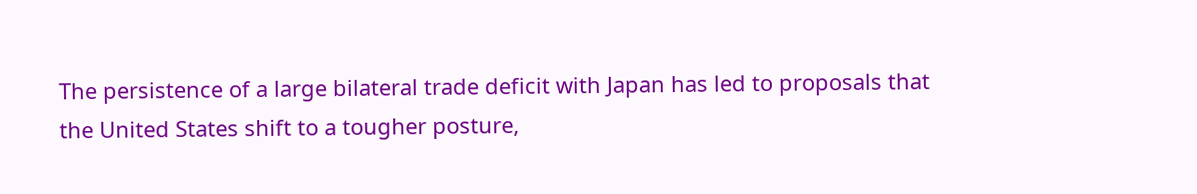The persistence of a large bilateral trade deficit with Japan has led to proposals that the United States shift to a tougher posture,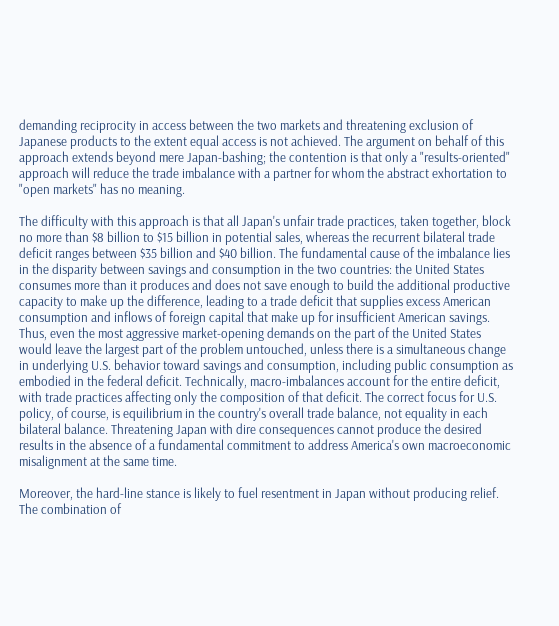demanding reciprocity in access between the two markets and threatening exclusion of Japanese products to the extent equal access is not achieved. The argument on behalf of this approach extends beyond mere Japan-bashing; the contention is that only a "results-oriented" approach will reduce the trade imbalance with a partner for whom the abstract exhortation to "open markets" has no meaning.

The difficulty with this approach is that all Japan's unfair trade practices, taken together, block no more than $8 billion to $15 billion in potential sales, whereas the recurrent bilateral trade deficit ranges between $35 billion and $40 billion. The fundamental cause of the imbalance lies in the disparity between savings and consumption in the two countries: the United States consumes more than it produces and does not save enough to build the additional productive capacity to make up the difference, leading to a trade deficit that supplies excess American consumption and inflows of foreign capital that make up for insufficient American savings. Thus, even the most aggressive market-opening demands on the part of the United States would leave the largest part of the problem untouched, unless there is a simultaneous change in underlying U.S. behavior toward savings and consumption, including public consumption as embodied in the federal deficit. Technically, macro-imbalances account for the entire deficit, with trade practices affecting only the composition of that deficit. The correct focus for U.S. policy, of course, is equilibrium in the country's overall trade balance, not equality in each bilateral balance. Threatening Japan with dire consequences cannot produce the desired results in the absence of a fundamental commitment to address America's own macroeconomic misalignment at the same time.

Moreover, the hard-line stance is likely to fuel resentment in Japan without producing relief. The combination of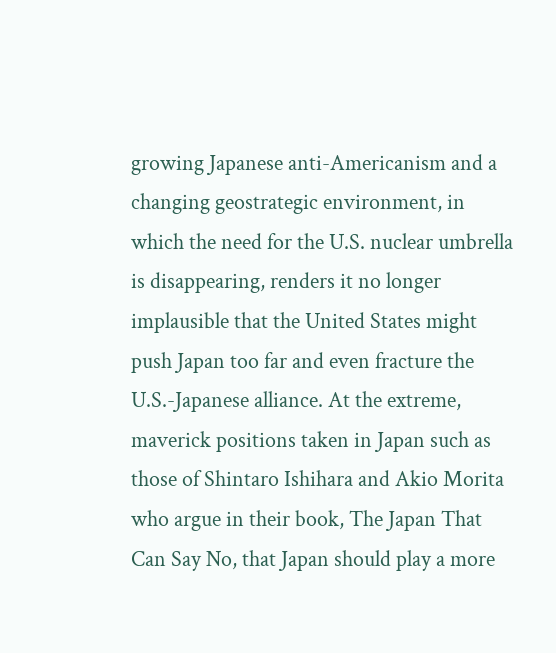growing Japanese anti-Americanism and a changing geostrategic environment, in which the need for the U.S. nuclear umbrella is disappearing, renders it no longer implausible that the United States might push Japan too far and even fracture the U.S.-Japanese alliance. At the extreme, maverick positions taken in Japan such as those of Shintaro Ishihara and Akio Morita who argue in their book, The Japan That Can Say No, that Japan should play a more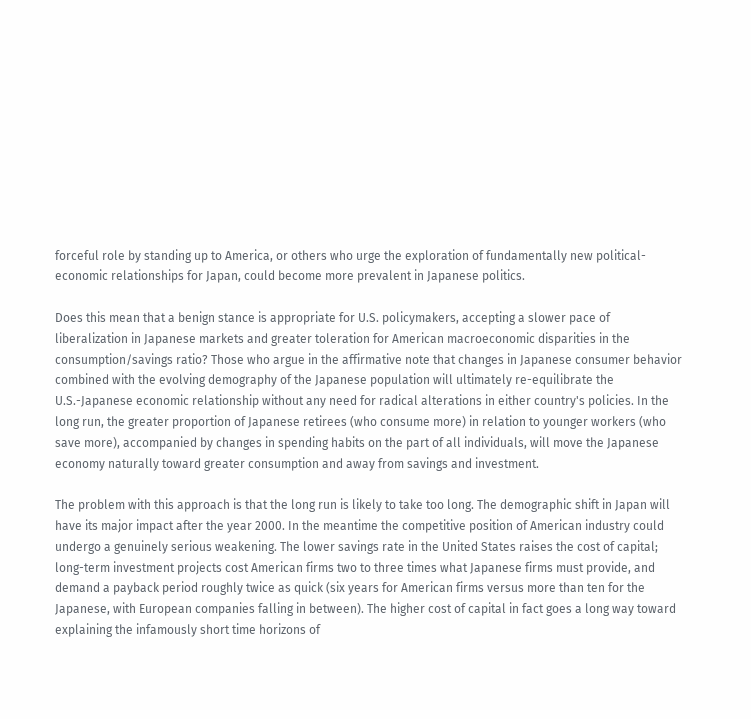forceful role by standing up to America, or others who urge the exploration of fundamentally new political-economic relationships for Japan, could become more prevalent in Japanese politics.

Does this mean that a benign stance is appropriate for U.S. policymakers, accepting a slower pace of liberalization in Japanese markets and greater toleration for American macroeconomic disparities in the consumption/savings ratio? Those who argue in the affirmative note that changes in Japanese consumer behavior combined with the evolving demography of the Japanese population will ultimately re-equilibrate the U.S.-Japanese economic relationship without any need for radical alterations in either country's policies. In the long run, the greater proportion of Japanese retirees (who consume more) in relation to younger workers (who save more), accompanied by changes in spending habits on the part of all individuals, will move the Japanese economy naturally toward greater consumption and away from savings and investment.

The problem with this approach is that the long run is likely to take too long. The demographic shift in Japan will have its major impact after the year 2000. In the meantime the competitive position of American industry could undergo a genuinely serious weakening. The lower savings rate in the United States raises the cost of capital; long-term investment projects cost American firms two to three times what Japanese firms must provide, and demand a payback period roughly twice as quick (six years for American firms versus more than ten for the Japanese, with European companies falling in between). The higher cost of capital in fact goes a long way toward explaining the infamously short time horizons of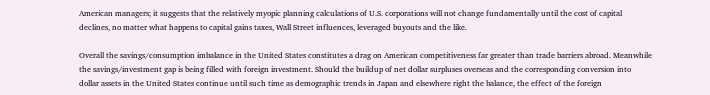American managers; it suggests that the relatively myopic planning calculations of U.S. corporations will not change fundamentally until the cost of capital declines, no matter what happens to capital gains taxes, Wall Street influences, leveraged buyouts and the like.

Overall the savings/consumption imbalance in the United States constitutes a drag on American competitiveness far greater than trade barriers abroad. Meanwhile the savings/investment gap is being filled with foreign investment. Should the buildup of net dollar surpluses overseas and the corresponding conversion into dollar assets in the United States continue until such time as demographic trends in Japan and elsewhere right the balance, the effect of the foreign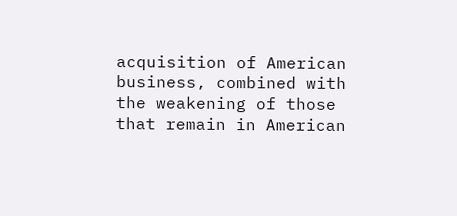acquisition of American business, combined with the weakening of those that remain in American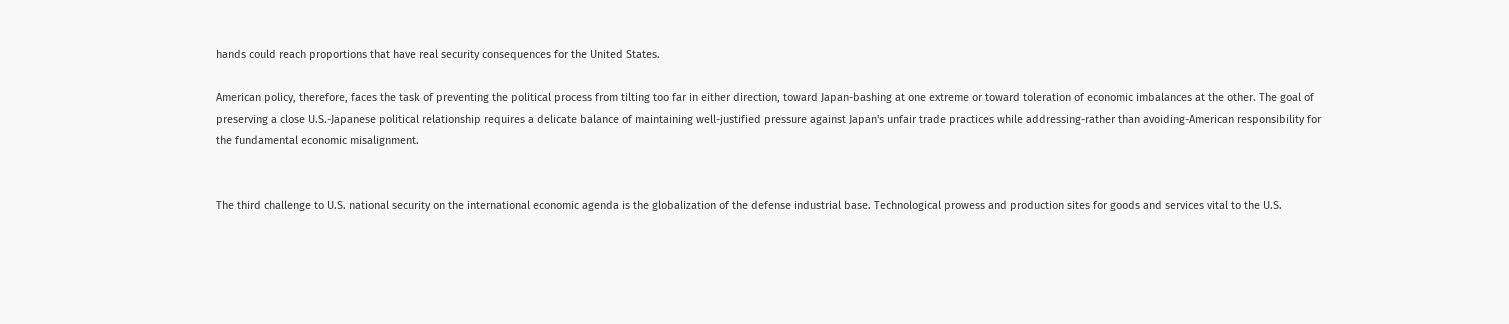hands could reach proportions that have real security consequences for the United States.

American policy, therefore, faces the task of preventing the political process from tilting too far in either direction, toward Japan-bashing at one extreme or toward toleration of economic imbalances at the other. The goal of preserving a close U.S.-Japanese political relationship requires a delicate balance of maintaining well-justified pressure against Japan's unfair trade practices while addressing-rather than avoiding-American responsibility for the fundamental economic misalignment.


The third challenge to U.S. national security on the international economic agenda is the globalization of the defense industrial base. Technological prowess and production sites for goods and services vital to the U.S.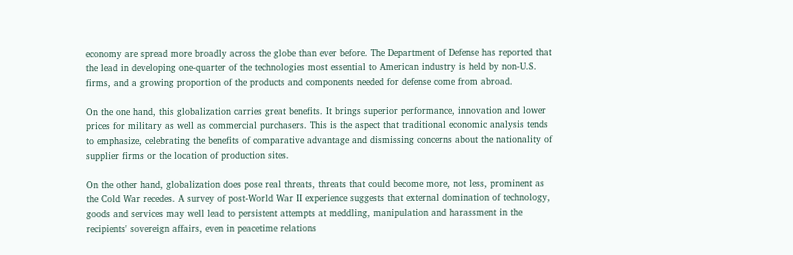economy are spread more broadly across the globe than ever before. The Department of Defense has reported that the lead in developing one-quarter of the technologies most essential to American industry is held by non-U.S. firms, and a growing proportion of the products and components needed for defense come from abroad.

On the one hand, this globalization carries great benefits. It brings superior performance, innovation and lower prices for military as well as commercial purchasers. This is the aspect that traditional economic analysis tends to emphasize, celebrating the benefits of comparative advantage and dismissing concerns about the nationality of supplier firms or the location of production sites.

On the other hand, globalization does pose real threats, threats that could become more, not less, prominent as the Cold War recedes. A survey of post-World War II experience suggests that external domination of technology, goods and services may well lead to persistent attempts at meddling, manipulation and harassment in the recipients' sovereign affairs, even in peacetime relations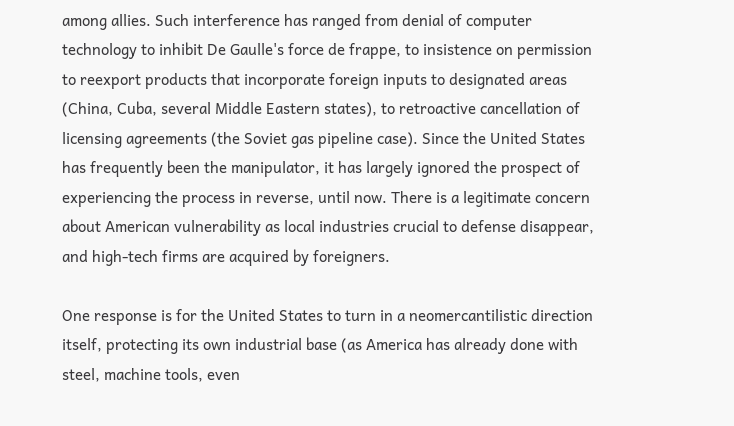among allies. Such interference has ranged from denial of computer technology to inhibit De Gaulle's force de frappe, to insistence on permission to reexport products that incorporate foreign inputs to designated areas (China, Cuba, several Middle Eastern states), to retroactive cancellation of licensing agreements (the Soviet gas pipeline case). Since the United States has frequently been the manipulator, it has largely ignored the prospect of experiencing the process in reverse, until now. There is a legitimate concern about American vulnerability as local industries crucial to defense disappear, and high-tech firms are acquired by foreigners.

One response is for the United States to turn in a neomercantilistic direction itself, protecting its own industrial base (as America has already done with steel, machine tools, even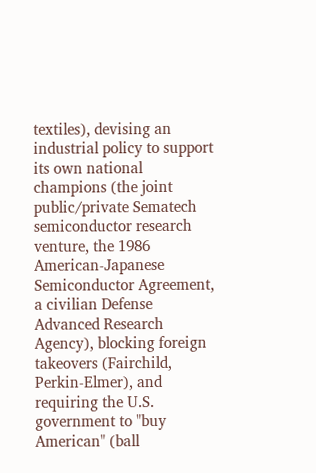textiles), devising an industrial policy to support its own national champions (the joint public/private Sematech semiconductor research venture, the 1986 American-Japanese Semiconductor Agreement, a civilian Defense Advanced Research Agency), blocking foreign takeovers (Fairchild, Perkin-Elmer), and requiring the U.S. government to "buy American" (ball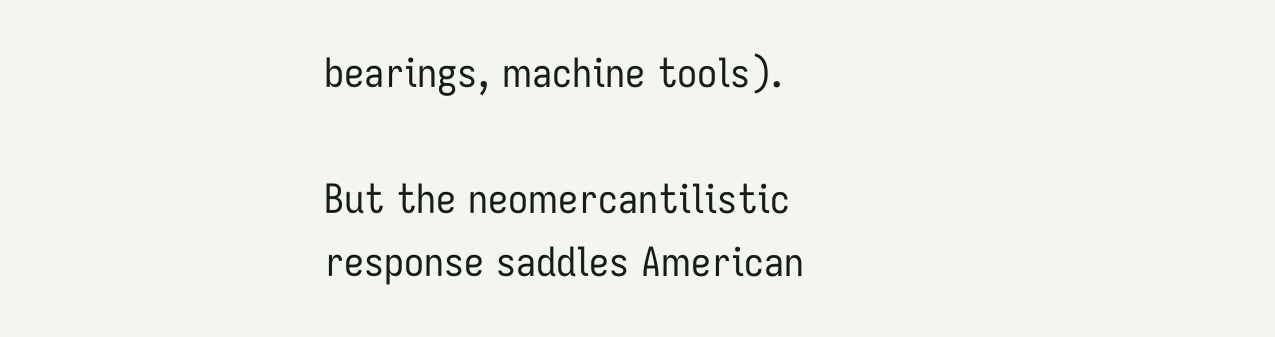bearings, machine tools).

But the neomercantilistic response saddles American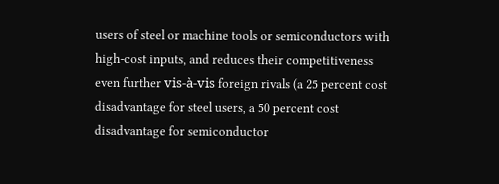users of steel or machine tools or semiconductors with high-cost inputs, and reduces their competitiveness even further vis-à-vis foreign rivals (a 25 percent cost disadvantage for steel users, a 50 percent cost disadvantage for semiconductor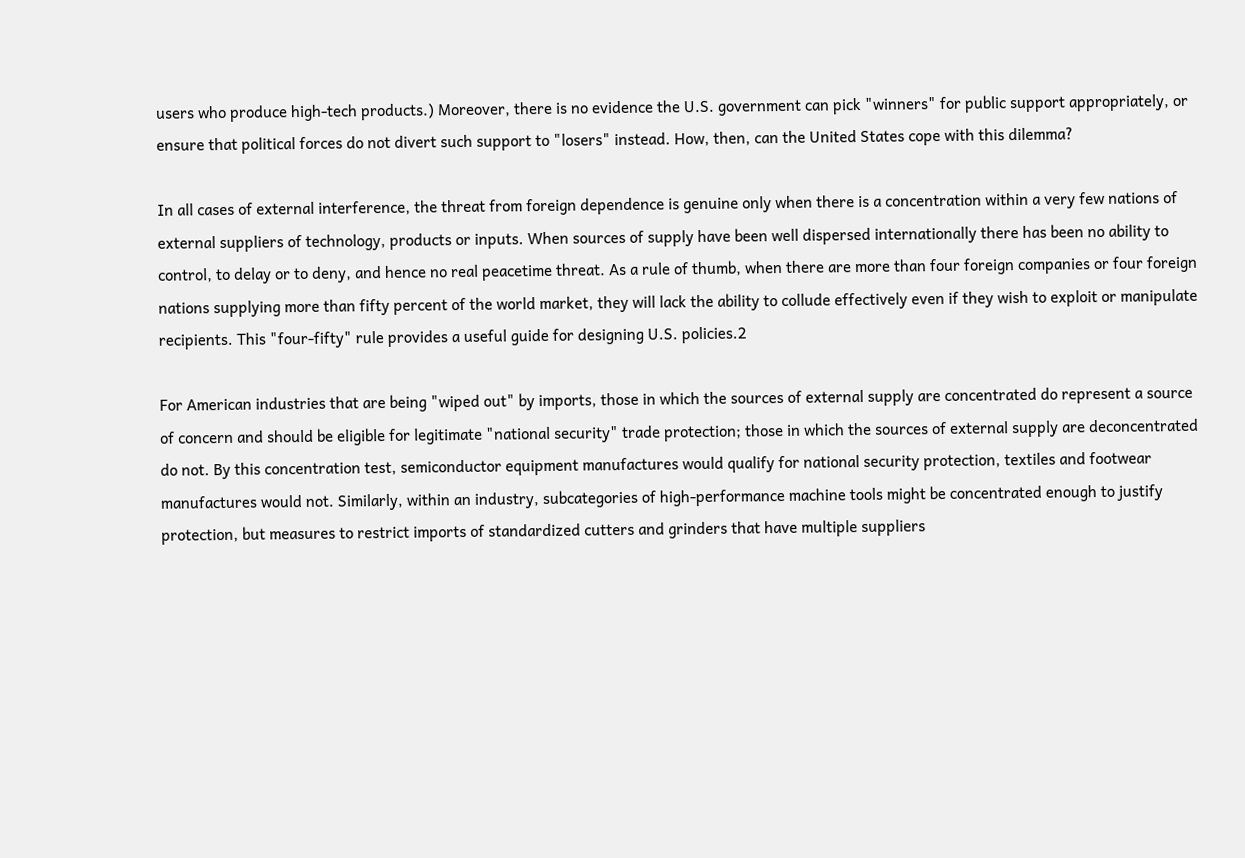users who produce high-tech products.) Moreover, there is no evidence the U.S. government can pick "winners" for public support appropriately, or ensure that political forces do not divert such support to "losers" instead. How, then, can the United States cope with this dilemma?

In all cases of external interference, the threat from foreign dependence is genuine only when there is a concentration within a very few nations of external suppliers of technology, products or inputs. When sources of supply have been well dispersed internationally there has been no ability to control, to delay or to deny, and hence no real peacetime threat. As a rule of thumb, when there are more than four foreign companies or four foreign nations supplying more than fifty percent of the world market, they will lack the ability to collude effectively even if they wish to exploit or manipulate recipients. This "four-fifty" rule provides a useful guide for designing U.S. policies.2

For American industries that are being "wiped out" by imports, those in which the sources of external supply are concentrated do represent a source of concern and should be eligible for legitimate "national security" trade protection; those in which the sources of external supply are deconcentrated do not. By this concentration test, semiconductor equipment manufactures would qualify for national security protection, textiles and footwear manufactures would not. Similarly, within an industry, subcategories of high-performance machine tools might be concentrated enough to justify protection, but measures to restrict imports of standardized cutters and grinders that have multiple suppliers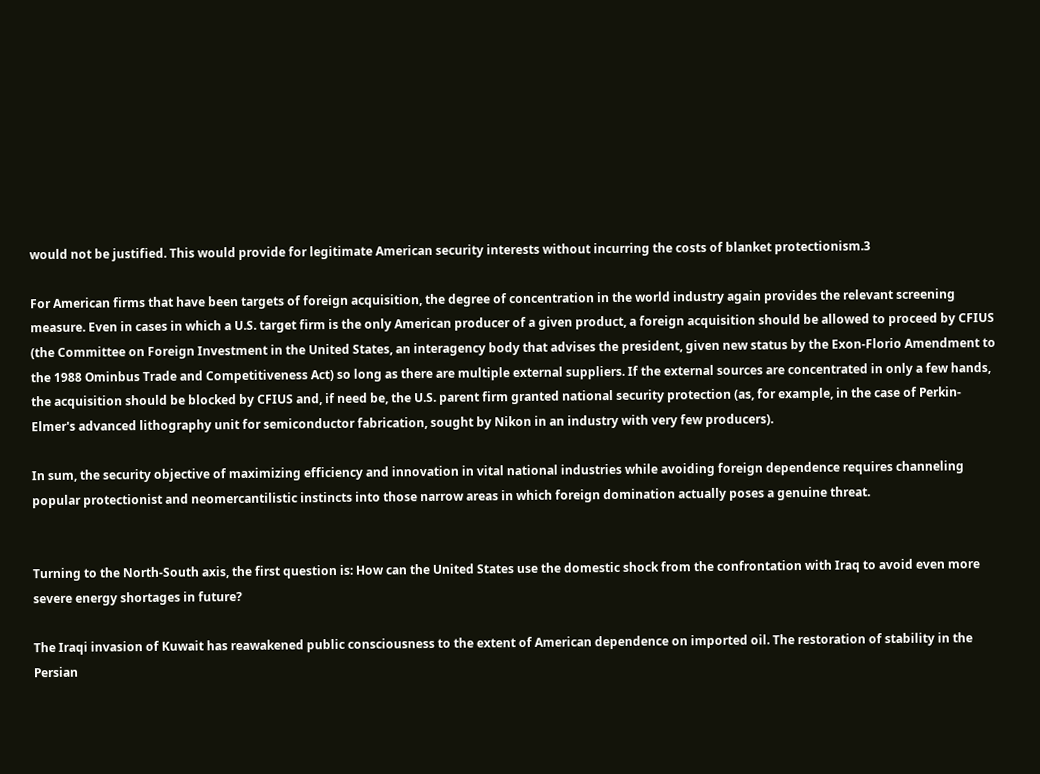would not be justified. This would provide for legitimate American security interests without incurring the costs of blanket protectionism.3

For American firms that have been targets of foreign acquisition, the degree of concentration in the world industry again provides the relevant screening measure. Even in cases in which a U.S. target firm is the only American producer of a given product, a foreign acquisition should be allowed to proceed by CFIUS (the Committee on Foreign Investment in the United States, an interagency body that advises the president, given new status by the Exon-Florio Amendment to the 1988 Ominbus Trade and Competitiveness Act) so long as there are multiple external suppliers. If the external sources are concentrated in only a few hands, the acquisition should be blocked by CFIUS and, if need be, the U.S. parent firm granted national security protection (as, for example, in the case of Perkin-Elmer's advanced lithography unit for semiconductor fabrication, sought by Nikon in an industry with very few producers).

In sum, the security objective of maximizing efficiency and innovation in vital national industries while avoiding foreign dependence requires channeling popular protectionist and neomercantilistic instincts into those narrow areas in which foreign domination actually poses a genuine threat.


Turning to the North-South axis, the first question is: How can the United States use the domestic shock from the confrontation with Iraq to avoid even more severe energy shortages in future?

The Iraqi invasion of Kuwait has reawakened public consciousness to the extent of American dependence on imported oil. The restoration of stability in the Persian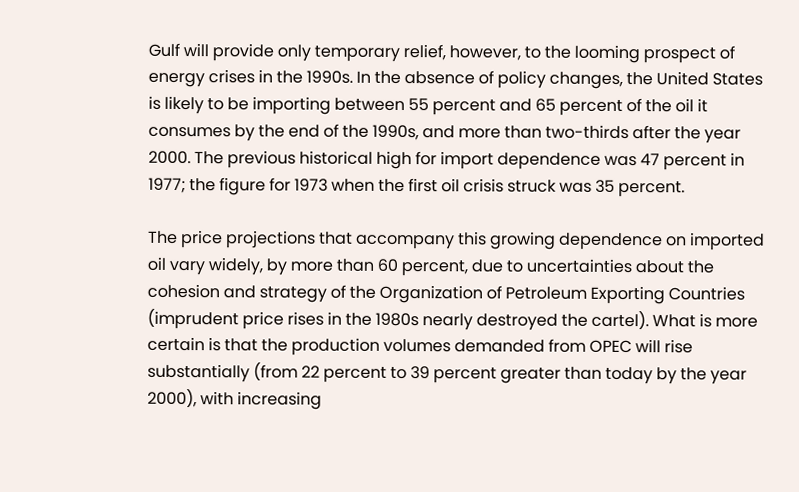Gulf will provide only temporary relief, however, to the looming prospect of energy crises in the 1990s. In the absence of policy changes, the United States is likely to be importing between 55 percent and 65 percent of the oil it consumes by the end of the 1990s, and more than two-thirds after the year 2000. The previous historical high for import dependence was 47 percent in 1977; the figure for 1973 when the first oil crisis struck was 35 percent.

The price projections that accompany this growing dependence on imported oil vary widely, by more than 60 percent, due to uncertainties about the cohesion and strategy of the Organization of Petroleum Exporting Countries (imprudent price rises in the 1980s nearly destroyed the cartel). What is more certain is that the production volumes demanded from OPEC will rise substantially (from 22 percent to 39 percent greater than today by the year 2000), with increasing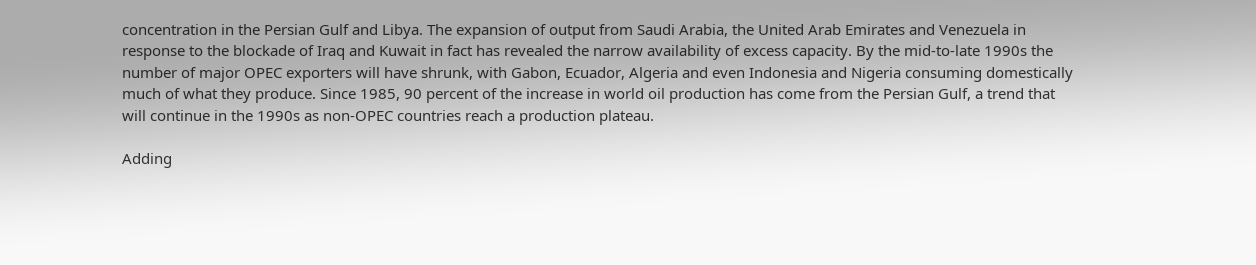concentration in the Persian Gulf and Libya. The expansion of output from Saudi Arabia, the United Arab Emirates and Venezuela in response to the blockade of Iraq and Kuwait in fact has revealed the narrow availability of excess capacity. By the mid-to-late 1990s the number of major OPEC exporters will have shrunk, with Gabon, Ecuador, Algeria and even Indonesia and Nigeria consuming domestically much of what they produce. Since 1985, 90 percent of the increase in world oil production has come from the Persian Gulf, a trend that will continue in the 1990s as non-OPEC countries reach a production plateau.

Adding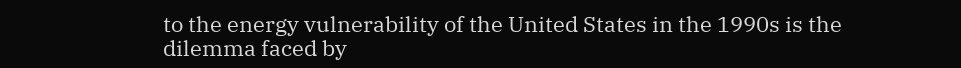to the energy vulnerability of the United States in the 1990s is the dilemma faced by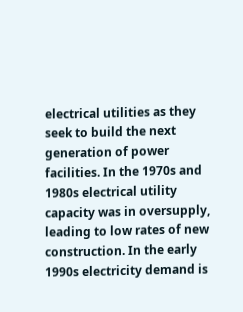electrical utilities as they seek to build the next generation of power facilities. In the 1970s and 1980s electrical utility capacity was in oversupply, leading to low rates of new construction. In the early 1990s electricity demand is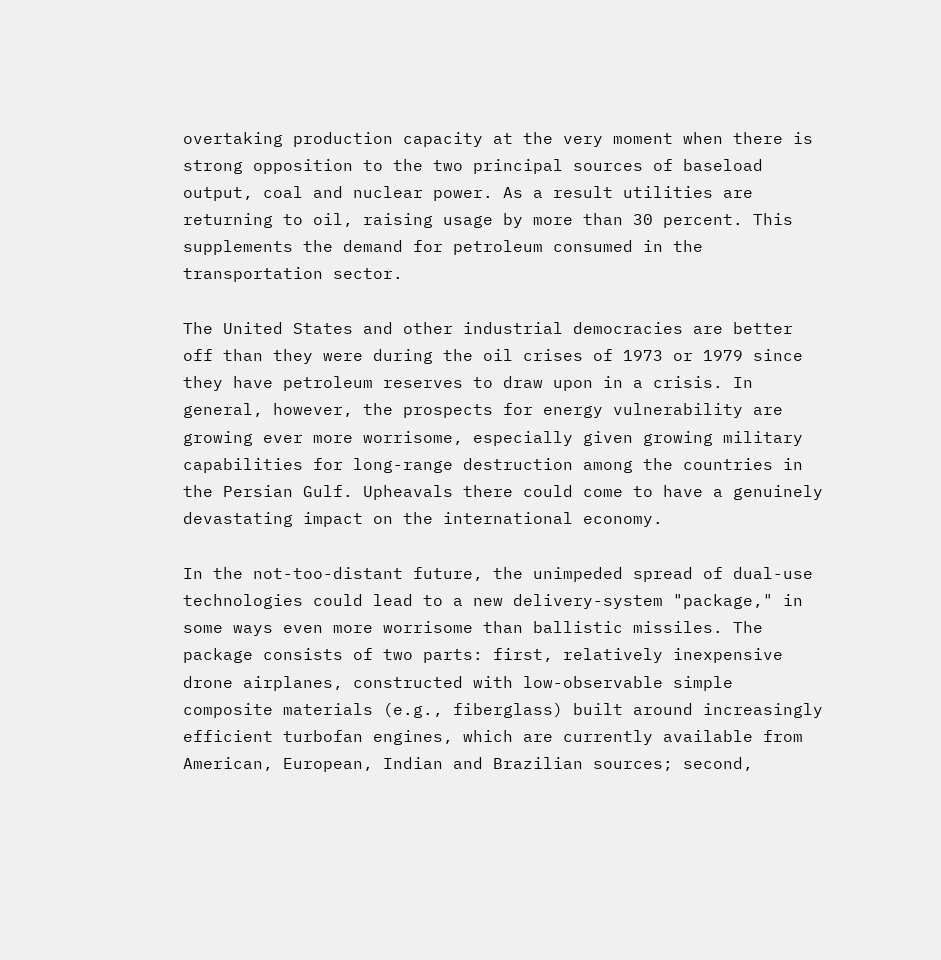overtaking production capacity at the very moment when there is strong opposition to the two principal sources of baseload output, coal and nuclear power. As a result utilities are returning to oil, raising usage by more than 30 percent. This supplements the demand for petroleum consumed in the transportation sector.

The United States and other industrial democracies are better off than they were during the oil crises of 1973 or 1979 since they have petroleum reserves to draw upon in a crisis. In general, however, the prospects for energy vulnerability are growing ever more worrisome, especially given growing military capabilities for long-range destruction among the countries in the Persian Gulf. Upheavals there could come to have a genuinely devastating impact on the international economy.

In the not-too-distant future, the unimpeded spread of dual-use technologies could lead to a new delivery-system "package," in some ways even more worrisome than ballistic missiles. The package consists of two parts: first, relatively inexpensive drone airplanes, constructed with low-observable simple composite materials (e.g., fiberglass) built around increasingly efficient turbofan engines, which are currently available from American, European, Indian and Brazilian sources; second,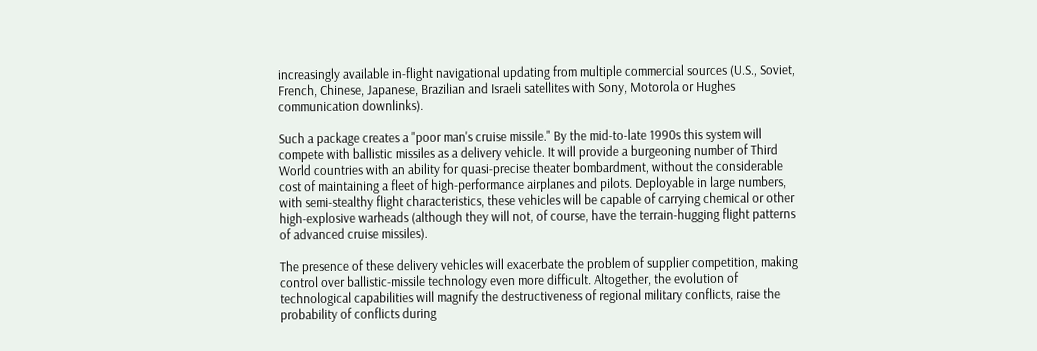increasingly available in-flight navigational updating from multiple commercial sources (U.S., Soviet, French, Chinese, Japanese, Brazilian and Israeli satellites with Sony, Motorola or Hughes communication downlinks).

Such a package creates a "poor man's cruise missile." By the mid-to-late 1990s this system will compete with ballistic missiles as a delivery vehicle. It will provide a burgeoning number of Third World countries with an ability for quasi-precise theater bombardment, without the considerable cost of maintaining a fleet of high-performance airplanes and pilots. Deployable in large numbers, with semi-stealthy flight characteristics, these vehicles will be capable of carrying chemical or other high-explosive warheads (although they will not, of course, have the terrain-hugging flight patterns of advanced cruise missiles).

The presence of these delivery vehicles will exacerbate the problem of supplier competition, making control over ballistic-missile technology even more difficult. Altogether, the evolution of technological capabilities will magnify the destructiveness of regional military conflicts, raise the probability of conflicts during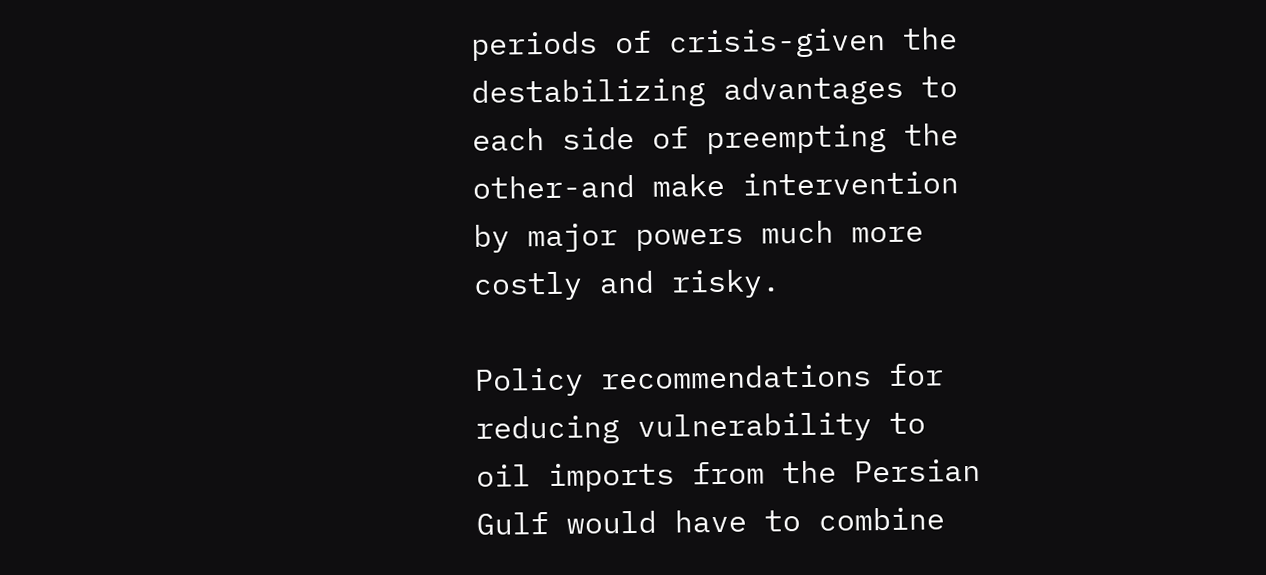periods of crisis-given the destabilizing advantages to each side of preempting the other-and make intervention by major powers much more costly and risky.

Policy recommendations for reducing vulnerability to oil imports from the Persian Gulf would have to combine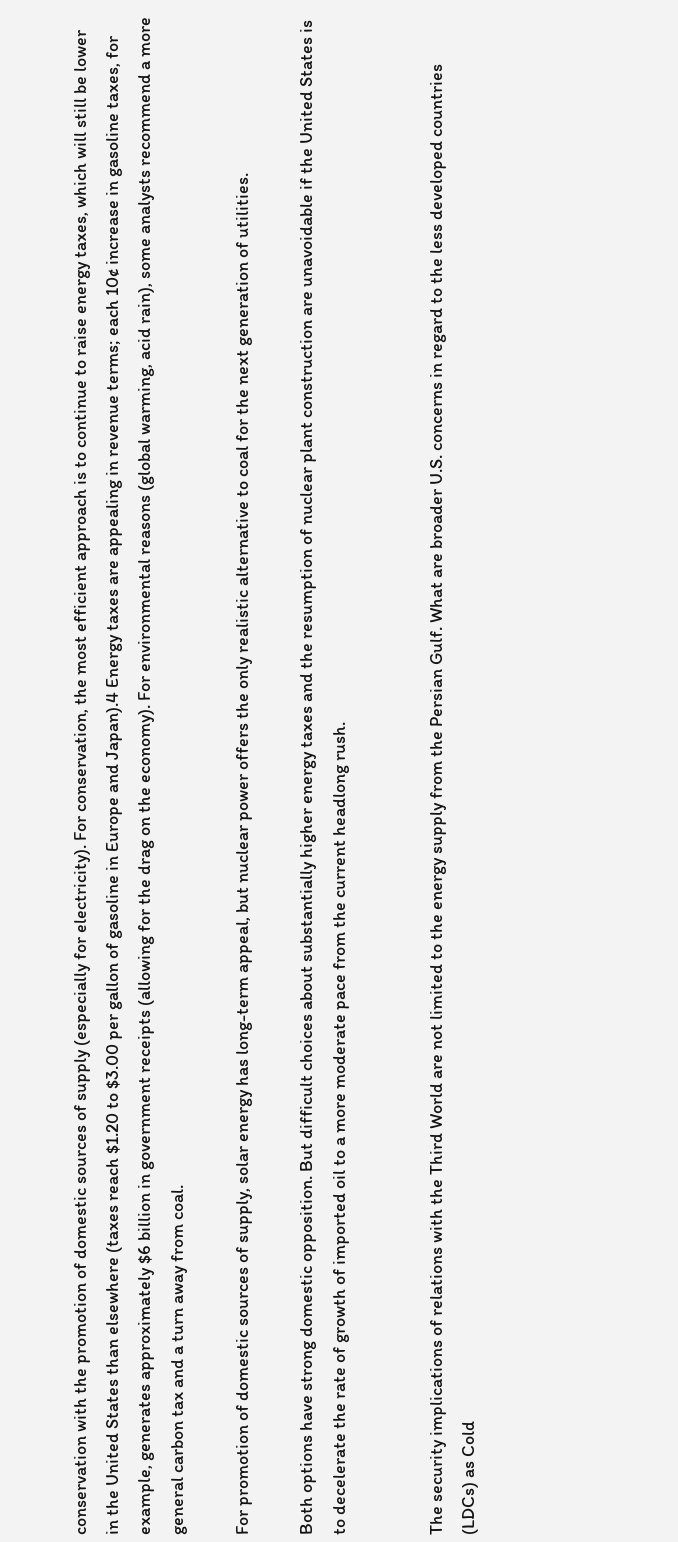conservation with the promotion of domestic sources of supply (especially for electricity). For conservation, the most efficient approach is to continue to raise energy taxes, which will still be lower in the United States than elsewhere (taxes reach $1.20 to $3.00 per gallon of gasoline in Europe and Japan).4 Energy taxes are appealing in revenue terms; each 10¢ increase in gasoline taxes, for example, generates approximately $6 billion in government receipts (allowing for the drag on the economy). For environmental reasons (global warming, acid rain), some analysts recommend a more general carbon tax and a turn away from coal.

For promotion of domestic sources of supply, solar energy has long-term appeal, but nuclear power offers the only realistic alternative to coal for the next generation of utilities.

Both options have strong domestic opposition. But difficult choices about substantially higher energy taxes and the resumption of nuclear plant construction are unavoidable if the United States is to decelerate the rate of growth of imported oil to a more moderate pace from the current headlong rush.


The security implications of relations with the Third World are not limited to the energy supply from the Persian Gulf. What are broader U.S. concerns in regard to the less developed countries (LDCs) as Cold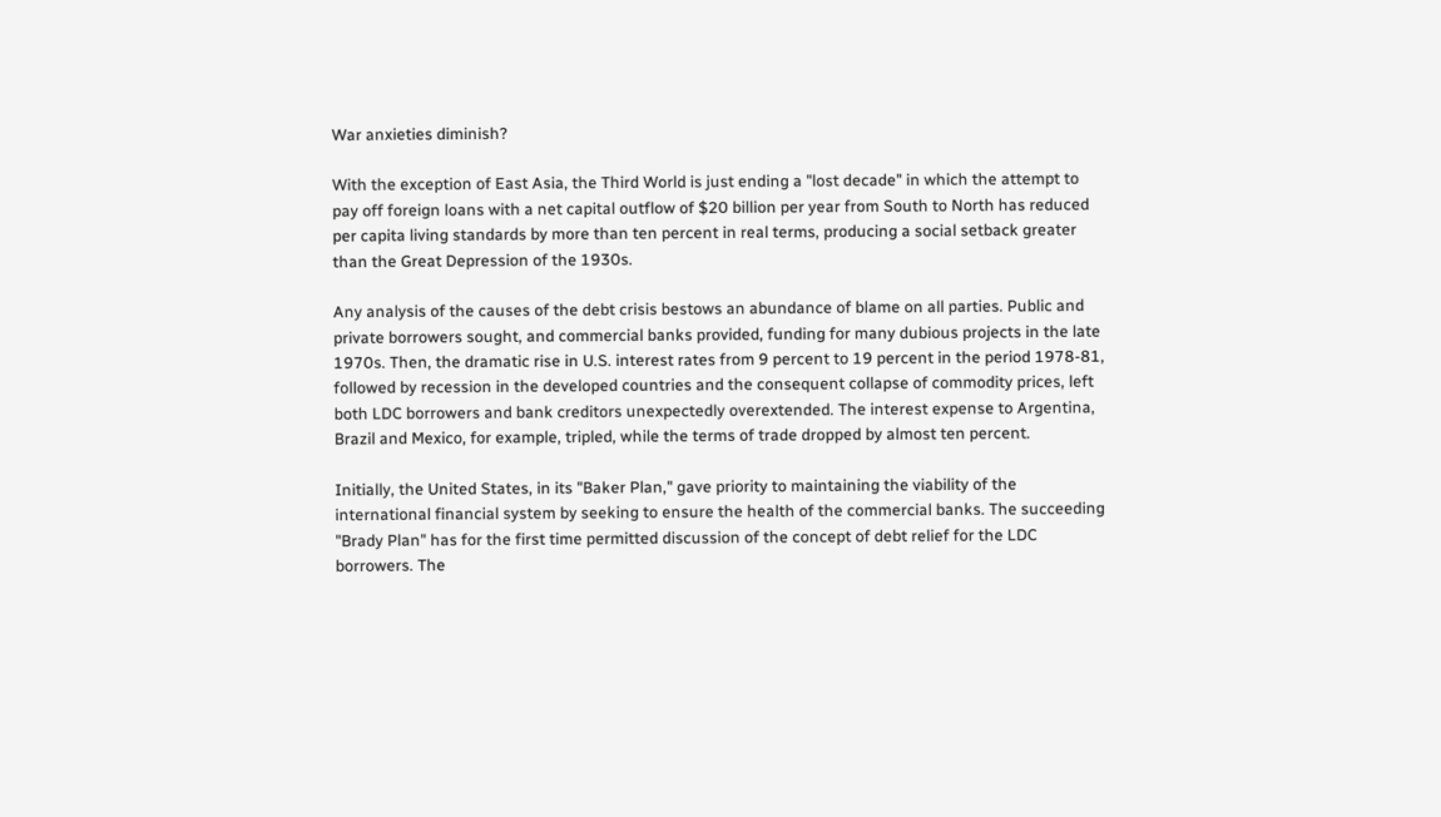War anxieties diminish?

With the exception of East Asia, the Third World is just ending a "lost decade" in which the attempt to pay off foreign loans with a net capital outflow of $20 billion per year from South to North has reduced per capita living standards by more than ten percent in real terms, producing a social setback greater than the Great Depression of the 1930s.

Any analysis of the causes of the debt crisis bestows an abundance of blame on all parties. Public and private borrowers sought, and commercial banks provided, funding for many dubious projects in the late 1970s. Then, the dramatic rise in U.S. interest rates from 9 percent to 19 percent in the period 1978-81, followed by recession in the developed countries and the consequent collapse of commodity prices, left both LDC borrowers and bank creditors unexpectedly overextended. The interest expense to Argentina, Brazil and Mexico, for example, tripled, while the terms of trade dropped by almost ten percent.

Initially, the United States, in its "Baker Plan," gave priority to maintaining the viability of the international financial system by seeking to ensure the health of the commercial banks. The succeeding "Brady Plan" has for the first time permitted discussion of the concept of debt relief for the LDC borrowers. The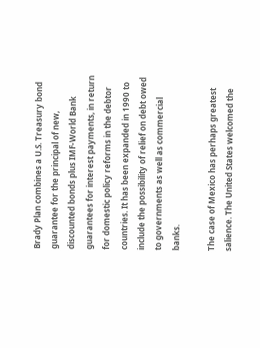Brady Plan combines a U.S. Treasury bond guarantee for the principal of new, discounted bonds plus IMF-World Bank guarantees for interest payments, in return for domestic policy reforms in the debtor countries. It has been expanded in 1990 to include the possibility of relief on debt owed to governments as well as commercial banks.

The case of Mexico has perhaps greatest salience. The United States welcomed the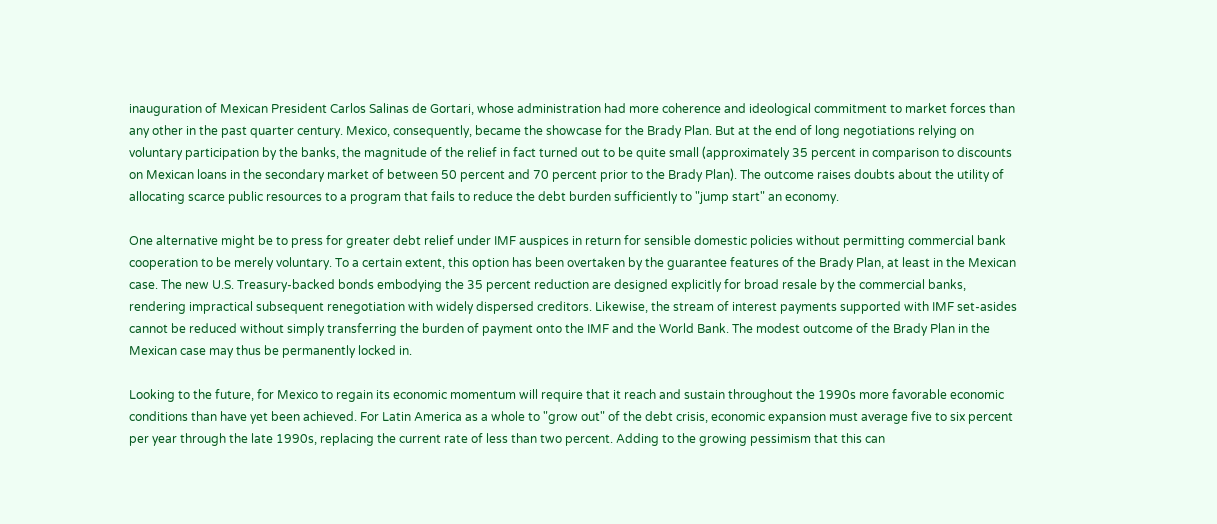inauguration of Mexican President Carlos Salinas de Gortari, whose administration had more coherence and ideological commitment to market forces than any other in the past quarter century. Mexico, consequently, became the showcase for the Brady Plan. But at the end of long negotiations relying on voluntary participation by the banks, the magnitude of the relief in fact turned out to be quite small (approximately 35 percent in comparison to discounts on Mexican loans in the secondary market of between 50 percent and 70 percent prior to the Brady Plan). The outcome raises doubts about the utility of allocating scarce public resources to a program that fails to reduce the debt burden sufficiently to "jump start" an economy.

One alternative might be to press for greater debt relief under IMF auspices in return for sensible domestic policies without permitting commercial bank cooperation to be merely voluntary. To a certain extent, this option has been overtaken by the guarantee features of the Brady Plan, at least in the Mexican case. The new U.S. Treasury-backed bonds embodying the 35 percent reduction are designed explicitly for broad resale by the commercial banks, rendering impractical subsequent renegotiation with widely dispersed creditors. Likewise, the stream of interest payments supported with IMF set-asides cannot be reduced without simply transferring the burden of payment onto the IMF and the World Bank. The modest outcome of the Brady Plan in the Mexican case may thus be permanently locked in.

Looking to the future, for Mexico to regain its economic momentum will require that it reach and sustain throughout the 1990s more favorable economic conditions than have yet been achieved. For Latin America as a whole to "grow out" of the debt crisis, economic expansion must average five to six percent per year through the late 1990s, replacing the current rate of less than two percent. Adding to the growing pessimism that this can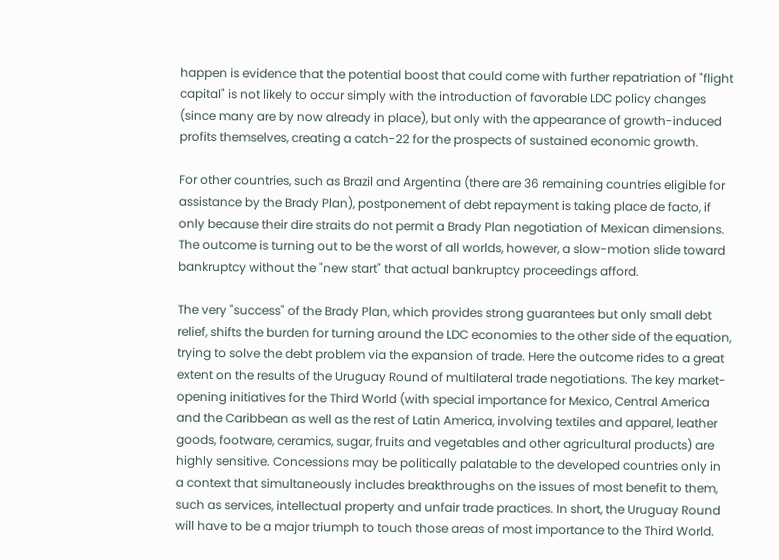happen is evidence that the potential boost that could come with further repatriation of "flight capital" is not likely to occur simply with the introduction of favorable LDC policy changes (since many are by now already in place), but only with the appearance of growth-induced profits themselves, creating a catch-22 for the prospects of sustained economic growth.

For other countries, such as Brazil and Argentina (there are 36 remaining countries eligible for assistance by the Brady Plan), postponement of debt repayment is taking place de facto, if only because their dire straits do not permit a Brady Plan negotiation of Mexican dimensions. The outcome is turning out to be the worst of all worlds, however, a slow-motion slide toward bankruptcy without the "new start" that actual bankruptcy proceedings afford.

The very "success" of the Brady Plan, which provides strong guarantees but only small debt relief, shifts the burden for turning around the LDC economies to the other side of the equation, trying to solve the debt problem via the expansion of trade. Here the outcome rides to a great extent on the results of the Uruguay Round of multilateral trade negotiations. The key market-opening initiatives for the Third World (with special importance for Mexico, Central America and the Caribbean as well as the rest of Latin America, involving textiles and apparel, leather goods, footware, ceramics, sugar, fruits and vegetables and other agricultural products) are highly sensitive. Concessions may be politically palatable to the developed countries only in a context that simultaneously includes breakthroughs on the issues of most benefit to them, such as services, intellectual property and unfair trade practices. In short, the Uruguay Round will have to be a major triumph to touch those areas of most importance to the Third World.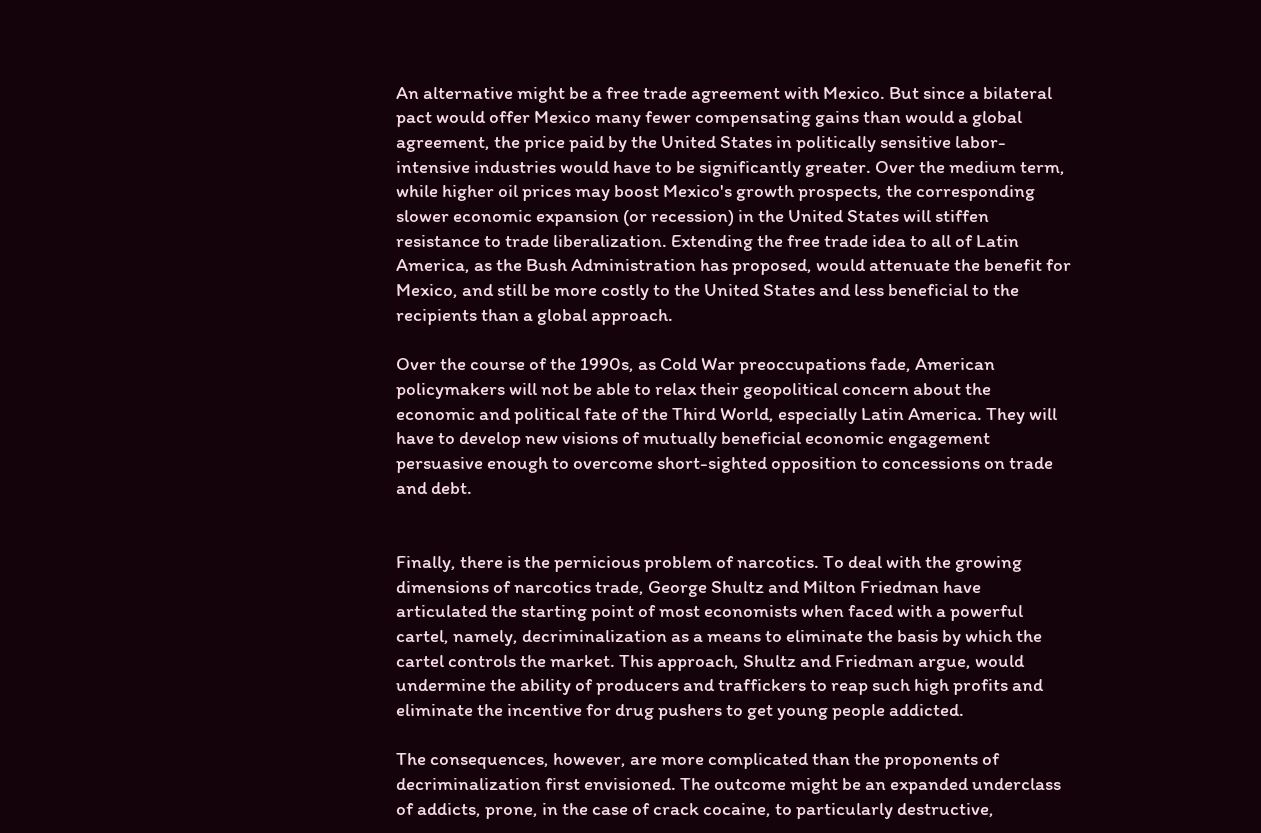An alternative might be a free trade agreement with Mexico. But since a bilateral pact would offer Mexico many fewer compensating gains than would a global agreement, the price paid by the United States in politically sensitive labor-intensive industries would have to be significantly greater. Over the medium term, while higher oil prices may boost Mexico's growth prospects, the corresponding slower economic expansion (or recession) in the United States will stiffen resistance to trade liberalization. Extending the free trade idea to all of Latin America, as the Bush Administration has proposed, would attenuate the benefit for Mexico, and still be more costly to the United States and less beneficial to the recipients than a global approach.

Over the course of the 1990s, as Cold War preoccupations fade, American policymakers will not be able to relax their geopolitical concern about the economic and political fate of the Third World, especially Latin America. They will have to develop new visions of mutually beneficial economic engagement persuasive enough to overcome short-sighted opposition to concessions on trade and debt.


Finally, there is the pernicious problem of narcotics. To deal with the growing dimensions of narcotics trade, George Shultz and Milton Friedman have articulated the starting point of most economists when faced with a powerful cartel, namely, decriminalization as a means to eliminate the basis by which the cartel controls the market. This approach, Shultz and Friedman argue, would undermine the ability of producers and traffickers to reap such high profits and eliminate the incentive for drug pushers to get young people addicted.

The consequences, however, are more complicated than the proponents of decriminalization first envisioned. The outcome might be an expanded underclass of addicts, prone, in the case of crack cocaine, to particularly destructive,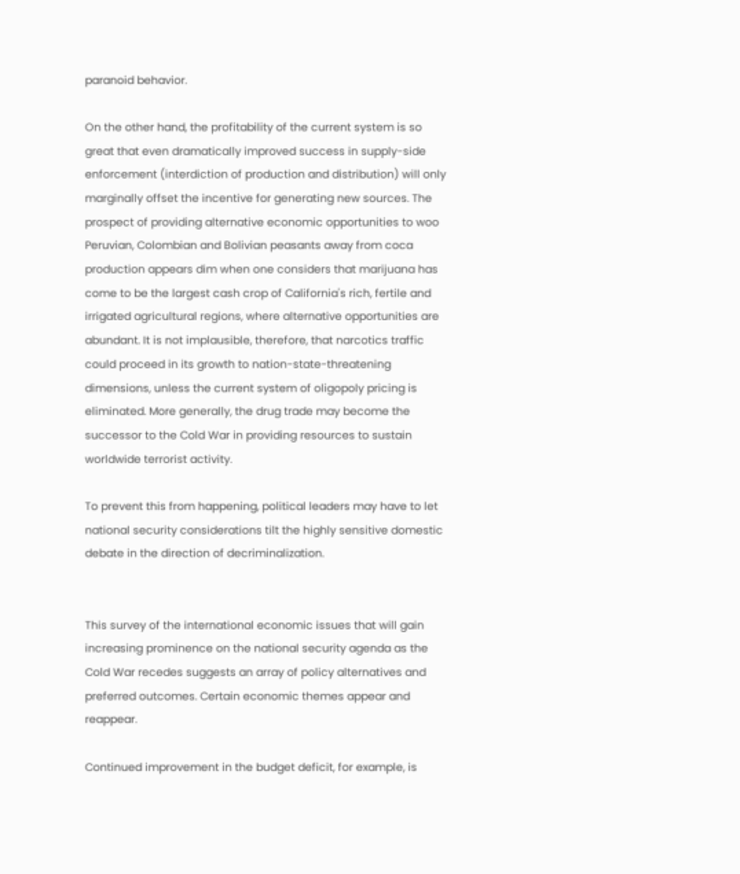paranoid behavior.

On the other hand, the profitability of the current system is so great that even dramatically improved success in supply-side enforcement (interdiction of production and distribution) will only marginally offset the incentive for generating new sources. The prospect of providing alternative economic opportunities to woo Peruvian, Colombian and Bolivian peasants away from coca production appears dim when one considers that marijuana has come to be the largest cash crop of California's rich, fertile and irrigated agricultural regions, where alternative opportunities are abundant. It is not implausible, therefore, that narcotics traffic could proceed in its growth to nation-state-threatening dimensions, unless the current system of oligopoly pricing is eliminated. More generally, the drug trade may become the successor to the Cold War in providing resources to sustain worldwide terrorist activity.

To prevent this from happening, political leaders may have to let national security considerations tilt the highly sensitive domestic debate in the direction of decriminalization.


This survey of the international economic issues that will gain increasing prominence on the national security agenda as the Cold War recedes suggests an array of policy alternatives and preferred outcomes. Certain economic themes appear and reappear.

Continued improvement in the budget deficit, for example, is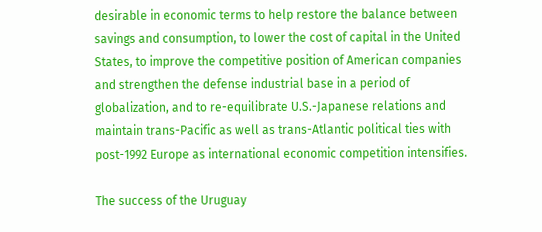desirable in economic terms to help restore the balance between savings and consumption, to lower the cost of capital in the United States, to improve the competitive position of American companies and strengthen the defense industrial base in a period of globalization, and to re-equilibrate U.S.-Japanese relations and maintain trans-Pacific as well as trans-Atlantic political ties with post-1992 Europe as international economic competition intensifies.

The success of the Uruguay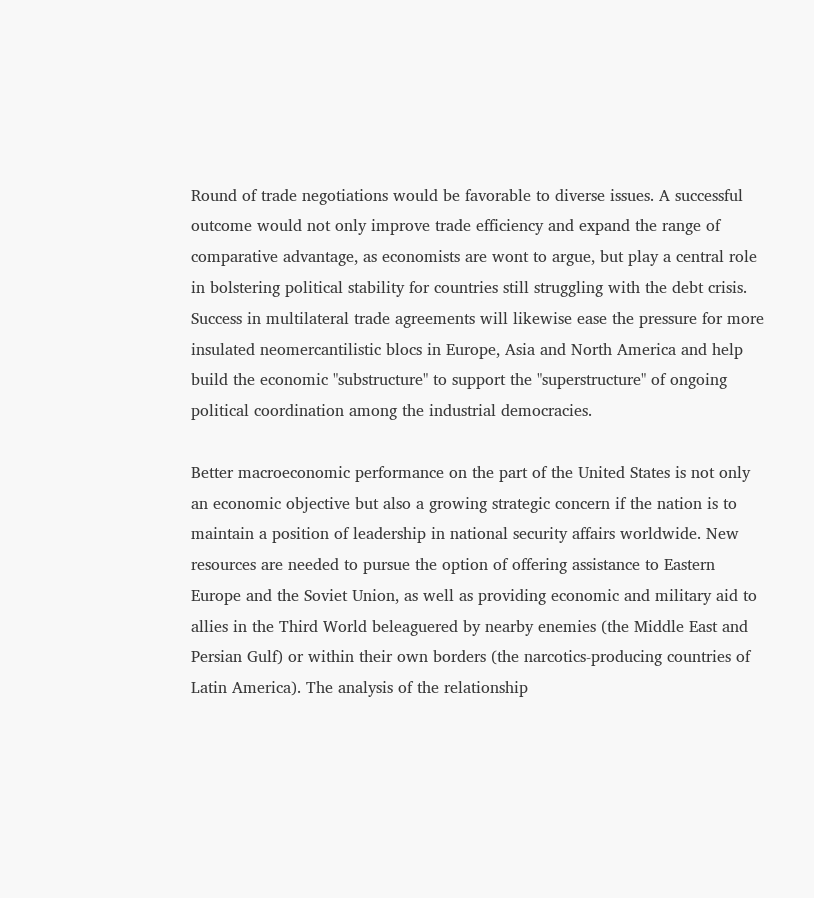Round of trade negotiations would be favorable to diverse issues. A successful outcome would not only improve trade efficiency and expand the range of comparative advantage, as economists are wont to argue, but play a central role in bolstering political stability for countries still struggling with the debt crisis. Success in multilateral trade agreements will likewise ease the pressure for more insulated neomercantilistic blocs in Europe, Asia and North America and help build the economic "substructure" to support the "superstructure" of ongoing political coordination among the industrial democracies.

Better macroeconomic performance on the part of the United States is not only an economic objective but also a growing strategic concern if the nation is to maintain a position of leadership in national security affairs worldwide. New resources are needed to pursue the option of offering assistance to Eastern Europe and the Soviet Union, as well as providing economic and military aid to allies in the Third World beleaguered by nearby enemies (the Middle East and Persian Gulf) or within their own borders (the narcotics-producing countries of Latin America). The analysis of the relationship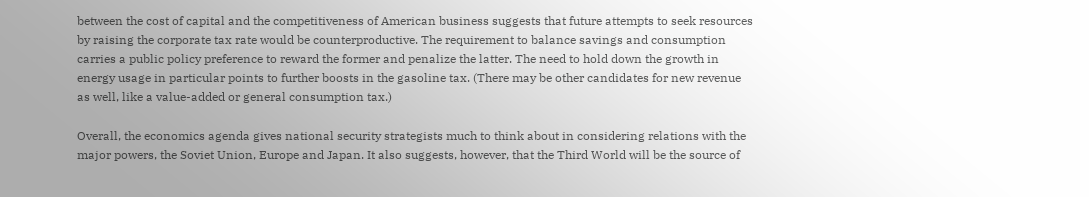between the cost of capital and the competitiveness of American business suggests that future attempts to seek resources by raising the corporate tax rate would be counterproductive. The requirement to balance savings and consumption carries a public policy preference to reward the former and penalize the latter. The need to hold down the growth in energy usage in particular points to further boosts in the gasoline tax. (There may be other candidates for new revenue as well, like a value-added or general consumption tax.)

Overall, the economics agenda gives national security strategists much to think about in considering relations with the major powers, the Soviet Union, Europe and Japan. It also suggests, however, that the Third World will be the source of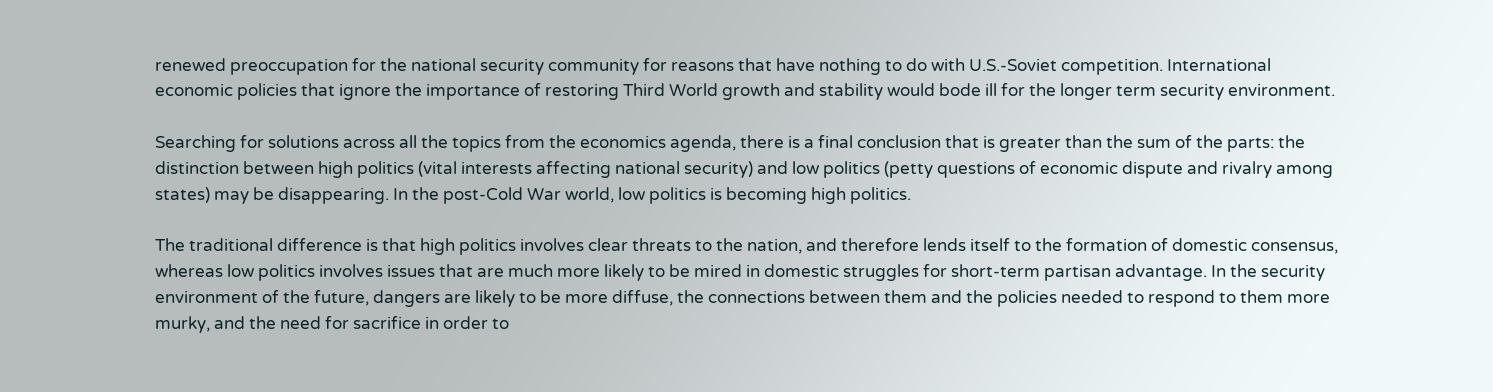renewed preoccupation for the national security community for reasons that have nothing to do with U.S.-Soviet competition. International economic policies that ignore the importance of restoring Third World growth and stability would bode ill for the longer term security environment.

Searching for solutions across all the topics from the economics agenda, there is a final conclusion that is greater than the sum of the parts: the distinction between high politics (vital interests affecting national security) and low politics (petty questions of economic dispute and rivalry among states) may be disappearing. In the post-Cold War world, low politics is becoming high politics.

The traditional difference is that high politics involves clear threats to the nation, and therefore lends itself to the formation of domestic consensus, whereas low politics involves issues that are much more likely to be mired in domestic struggles for short-term partisan advantage. In the security environment of the future, dangers are likely to be more diffuse, the connections between them and the policies needed to respond to them more murky, and the need for sacrifice in order to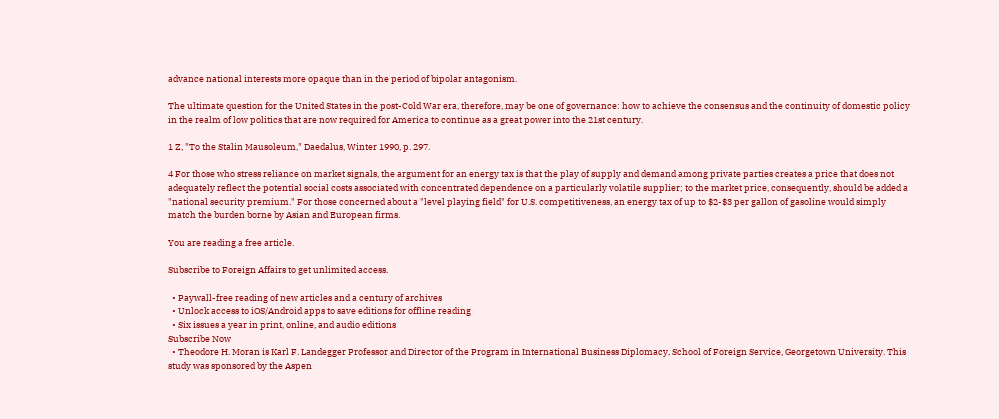advance national interests more opaque than in the period of bipolar antagonism.

The ultimate question for the United States in the post-Cold War era, therefore, may be one of governance: how to achieve the consensus and the continuity of domestic policy in the realm of low politics that are now required for America to continue as a great power into the 21st century.

1 Z, "To the Stalin Mausoleum," Daedalus, Winter 1990, p. 297.

4 For those who stress reliance on market signals, the argument for an energy tax is that the play of supply and demand among private parties creates a price that does not adequately reflect the potential social costs associated with concentrated dependence on a particularly volatile supplier; to the market price, consequently, should be added a "national security premium." For those concerned about a "level playing field" for U.S. competitiveness, an energy tax of up to $2-$3 per gallon of gasoline would simply match the burden borne by Asian and European firms.

You are reading a free article.

Subscribe to Foreign Affairs to get unlimited access.

  • Paywall-free reading of new articles and a century of archives
  • Unlock access to iOS/Android apps to save editions for offline reading
  • Six issues a year in print, online, and audio editions
Subscribe Now
  • Theodore H. Moran is Karl F. Landegger Professor and Director of the Program in International Business Diplomacy, School of Foreign Service, Georgetown University. This study was sponsored by the Aspen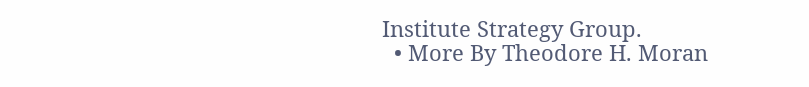Institute Strategy Group.
  • More By Theodore H. Moran